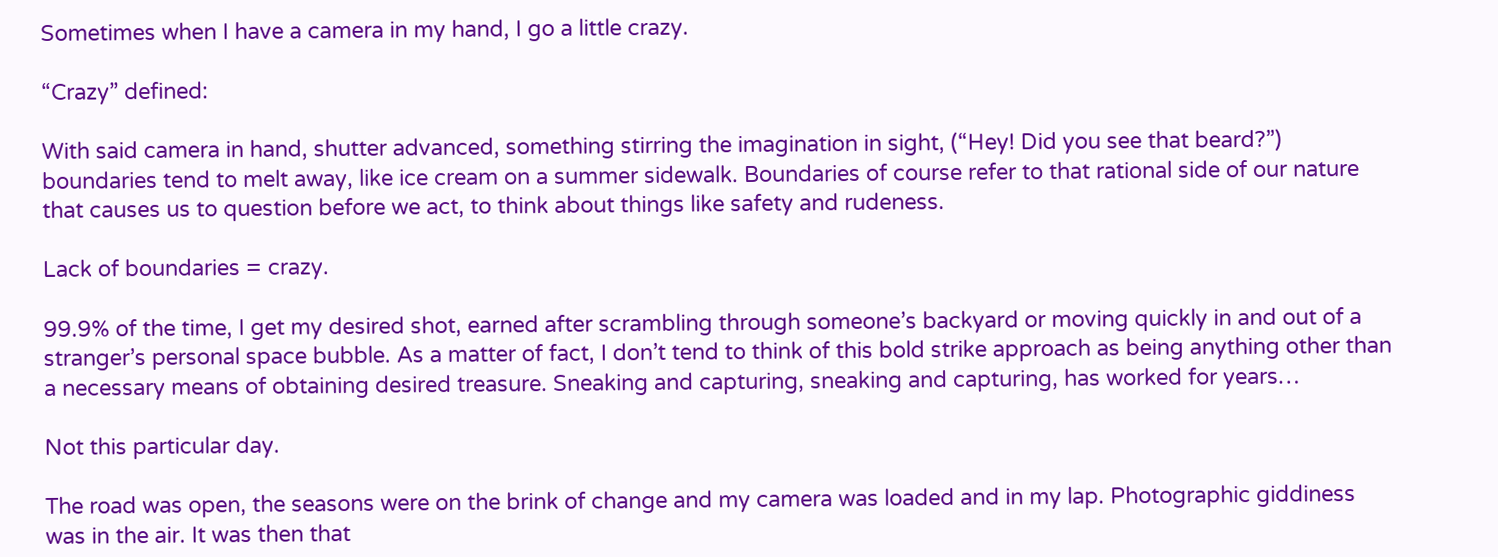Sometimes when I have a camera in my hand, I go a little crazy.

“Crazy” defined:

With said camera in hand, shutter advanced, something stirring the imagination in sight, (“Hey! Did you see that beard?”) boundaries tend to melt away, like ice cream on a summer sidewalk. Boundaries of course refer to that rational side of our nature that causes us to question before we act, to think about things like safety and rudeness.

Lack of boundaries = crazy.

99.9% of the time, I get my desired shot, earned after scrambling through someone’s backyard or moving quickly in and out of a stranger’s personal space bubble. As a matter of fact, I don’t tend to think of this bold strike approach as being anything other than a necessary means of obtaining desired treasure. Sneaking and capturing, sneaking and capturing, has worked for years…

Not this particular day.

The road was open, the seasons were on the brink of change and my camera was loaded and in my lap. Photographic giddiness was in the air. It was then that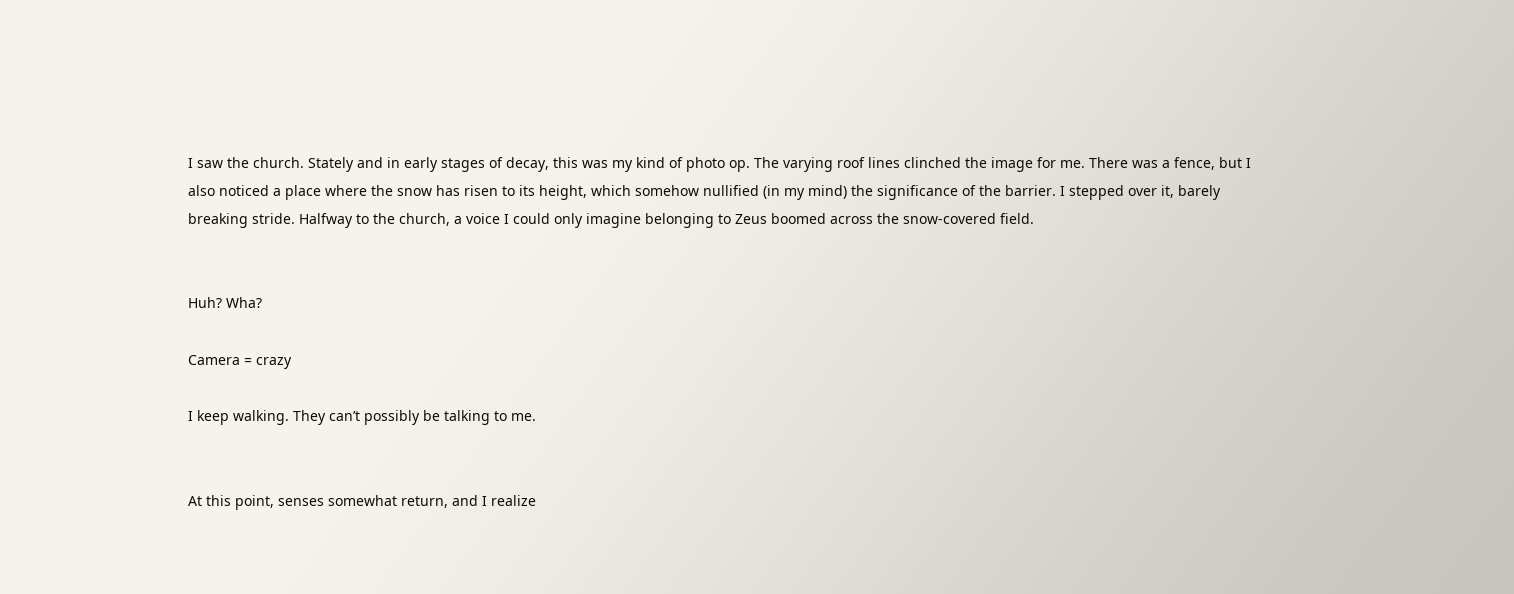I saw the church. Stately and in early stages of decay, this was my kind of photo op. The varying roof lines clinched the image for me. There was a fence, but I also noticed a place where the snow has risen to its height, which somehow nullified (in my mind) the significance of the barrier. I stepped over it, barely breaking stride. Halfway to the church, a voice I could only imagine belonging to Zeus boomed across the snow-covered field.


Huh? Wha?

Camera = crazy

I keep walking. They can’t possibly be talking to me.


At this point, senses somewhat return, and I realize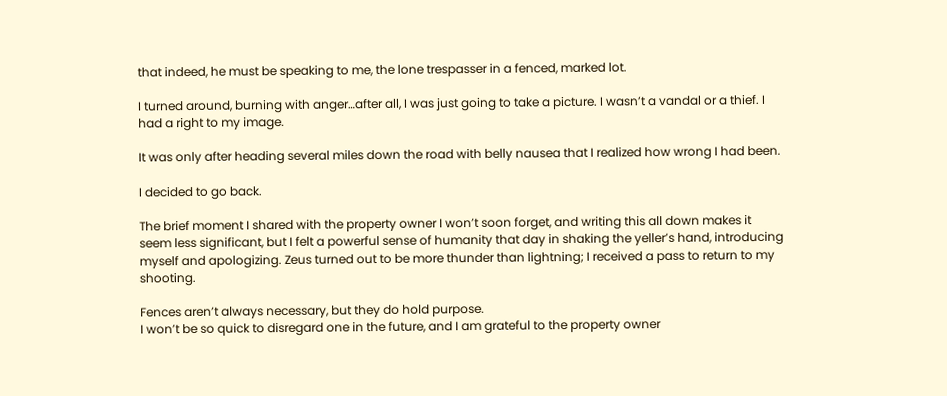that indeed, he must be speaking to me, the lone trespasser in a fenced, marked lot.

I turned around, burning with anger…after all, I was just going to take a picture. I wasn’t a vandal or a thief. I had a right to my image.

It was only after heading several miles down the road with belly nausea that I realized how wrong I had been.

I decided to go back.

The brief moment I shared with the property owner I won’t soon forget, and writing this all down makes it seem less significant, but I felt a powerful sense of humanity that day in shaking the yeller’s hand, introducing myself and apologizing. Zeus turned out to be more thunder than lightning; I received a pass to return to my shooting.

Fences aren’t always necessary, but they do hold purpose.
I won’t be so quick to disregard one in the future, and I am grateful to the property owner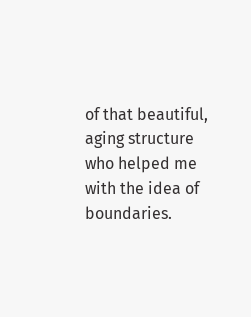of that beautiful, aging structure who helped me with the idea of boundaries.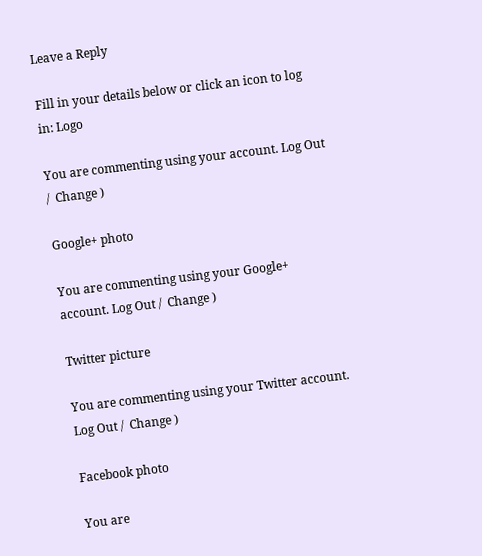Leave a Reply

Fill in your details below or click an icon to log in: Logo

You are commenting using your account. Log Out /  Change )

Google+ photo

You are commenting using your Google+ account. Log Out /  Change )

Twitter picture

You are commenting using your Twitter account. Log Out /  Change )

Facebook photo

You are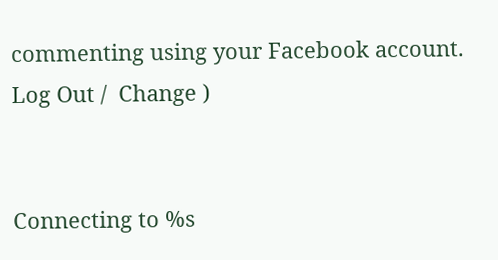commenting using your Facebook account. Log Out /  Change )


Connecting to %s